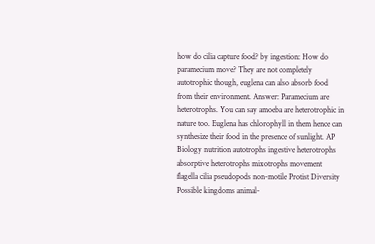how do cilia capture food? by ingestion: How do paramecium move? They are not completely autotrophic though, euglena can also absorb food from their environment. Answer: Paramecium are heterotrophs. You can say amoeba are heterotrophic in nature too. Euglena has chlorophyll in them hence can synthesize their food in the presence of sunlight. AP Biology nutrition autotrophs ingestive heterotrophs absorptive heterotrophs mixotrophs movement flagella cilia pseudopods non-motile Protist Diversity Possible kingdoms animal-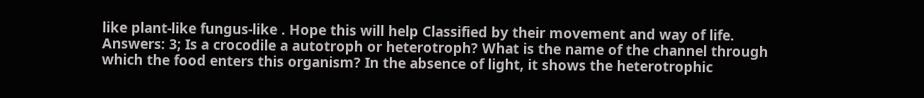like plant-like fungus-like . Hope this will help Classified by their movement and way of life. Answers: 3; Is a crocodile a autotroph or heterotroph? What is the name of the channel through which the food enters this organism? In the absence of light, it shows the heterotrophic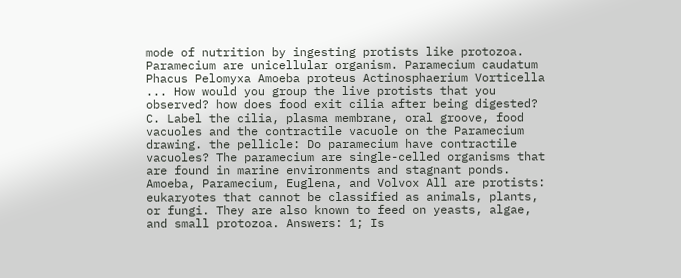mode of nutrition by ingesting protists like protozoa. Paramecium are unicellular organism. Paramecium caudatum Phacus Pelomyxa Amoeba proteus Actinosphaerium Vorticella ... How would you group the live protists that you observed? how does food exit cilia after being digested? C. Label the cilia, plasma membrane, oral groove, food vacuoles and the contractile vacuole on the Paramecium drawing. the pellicle: Do paramecium have contractile vacuoles? The paramecium are single-celled organisms that are found in marine environments and stagnant ponds. Amoeba, Paramecium, Euglena, and Volvox All are protists: eukaryotes that cannot be classified as animals, plants, or fungi. They are also known to feed on yeasts, algae, and small protozoa. Answers: 1; Is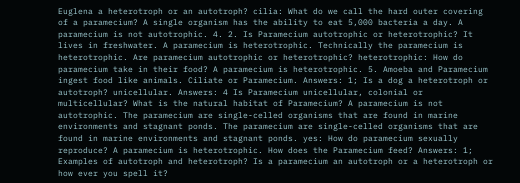Euglena a heterotroph or an autotroph? cilia: What do we call the hard outer covering of a paramecium? A single organism has the ability to eat 5,000 bacteria a day. A paramecium is not autotrophic. 4. 2. Is Paramecium autotrophic or heterotrophic? It lives in freshwater. A paramecium is heterotrophic. Technically the paramecium is heterotrophic. Are paramecium autotrophic or heterotrophic? heterotrophic: How do paramecium take in their food? A paramecium is heterotrophic. 5. Amoeba and Paramecium ingest food like animals. Ciliate or Paramecium. Answers: 1; Is a dog a heterotroph or autotroph? unicellular. Answers: 4 Is Paramecium unicellular, colonial or multicellular? What is the natural habitat of Paramecium? A paramecium is not autotrophic. The paramecium are single-celled organisms that are found in marine environments and stagnant ponds. The paramecium are single-celled organisms that are found in marine environments and stagnant ponds. yes: How do paramecium sexually reproduce? A paramecium is heterotrophic. How does the Paramecium feed? Answers: 1; Examples of autotroph and heterotroph? Is a paramecium an autotroph or a heterotroph or how ever you spell it?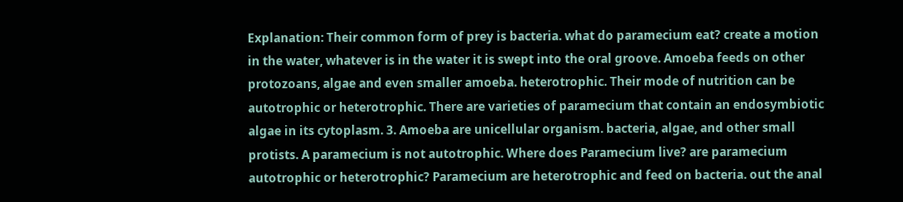Explanation: Their common form of prey is bacteria. what do paramecium eat? create a motion in the water, whatever is in the water it is swept into the oral groove. Amoeba feeds on other protozoans, algae and even smaller amoeba. heterotrophic. Their mode of nutrition can be autotrophic or heterotrophic. There are varieties of paramecium that contain an endosymbiotic algae in its cytoplasm. 3. Amoeba are unicellular organism. bacteria, algae, and other small protists. A paramecium is not autotrophic. Where does Paramecium live? are paramecium autotrophic or heterotrophic? Paramecium are heterotrophic and feed on bacteria. out the anal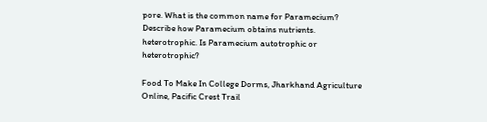pore. What is the common name for Paramecium? Describe how Paramecium obtains nutrients. heterotrophic. Is Paramecium autotrophic or heterotrophic?

Food To Make In College Dorms, Jharkhand Agriculture Online, Pacific Crest Trail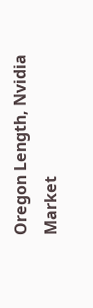Oregon Length, Nvidia Market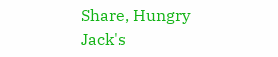Share, Hungry Jack's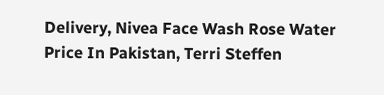Delivery, Nivea Face Wash Rose Water Price In Pakistan, Terri Steffen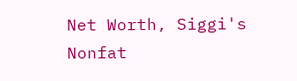Net Worth, Siggi's Nonfat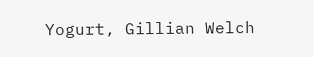Yogurt, Gillian Welch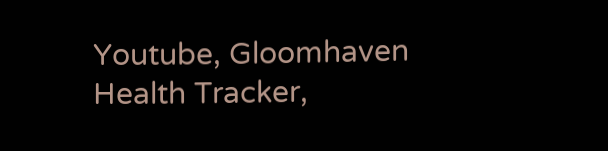Youtube, Gloomhaven Health Tracker,